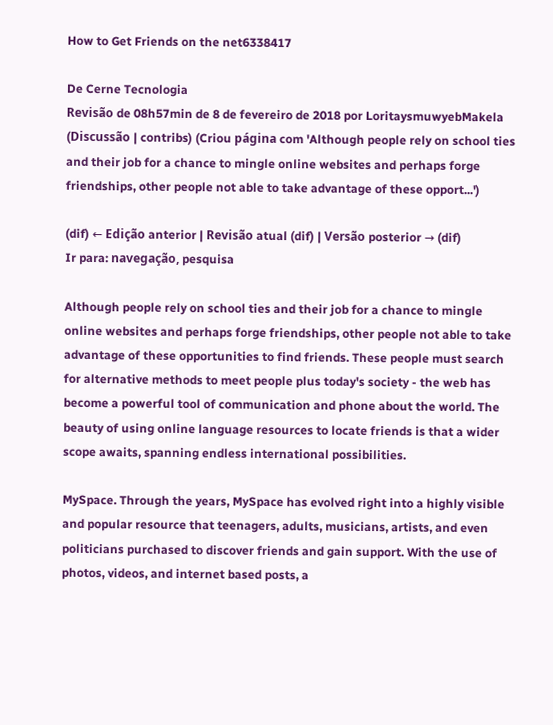How to Get Friends on the net6338417

De Cerne Tecnologia
Revisão de 08h57min de 8 de fevereiro de 2018 por LoritaysmuwyebMakela (Discussão | contribs) (Criou página com 'Although people rely on school ties and their job for a chance to mingle online websites and perhaps forge friendships, other people not able to take advantage of these opport...')

(dif) ← Edição anterior | Revisão atual (dif) | Versão posterior → (dif)
Ir para: navegação, pesquisa

Although people rely on school ties and their job for a chance to mingle online websites and perhaps forge friendships, other people not able to take advantage of these opportunities to find friends. These people must search for alternative methods to meet people plus today's society - the web has become a powerful tool of communication and phone about the world. The beauty of using online language resources to locate friends is that a wider scope awaits, spanning endless international possibilities.

MySpace. Through the years, MySpace has evolved right into a highly visible and popular resource that teenagers, adults, musicians, artists, and even politicians purchased to discover friends and gain support. With the use of photos, videos, and internet based posts, a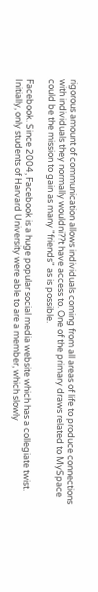rigorous amount of communication allows individuals coming from all areas of life to produce connections with individuals they normally wouldni??t have access to. One of the primary draws related to MySpace could be the mission to gain as many "friends" as is possible.

Facebook. Since 2004, Facebook is a huge popular social media website which has a collegiate twist. Initially, only students of Harvard University were able to are a member, which slowly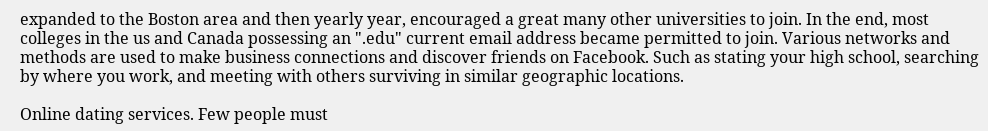expanded to the Boston area and then yearly year, encouraged a great many other universities to join. In the end, most colleges in the us and Canada possessing an ".edu" current email address became permitted to join. Various networks and methods are used to make business connections and discover friends on Facebook. Such as stating your high school, searching by where you work, and meeting with others surviving in similar geographic locations.

Online dating services. Few people must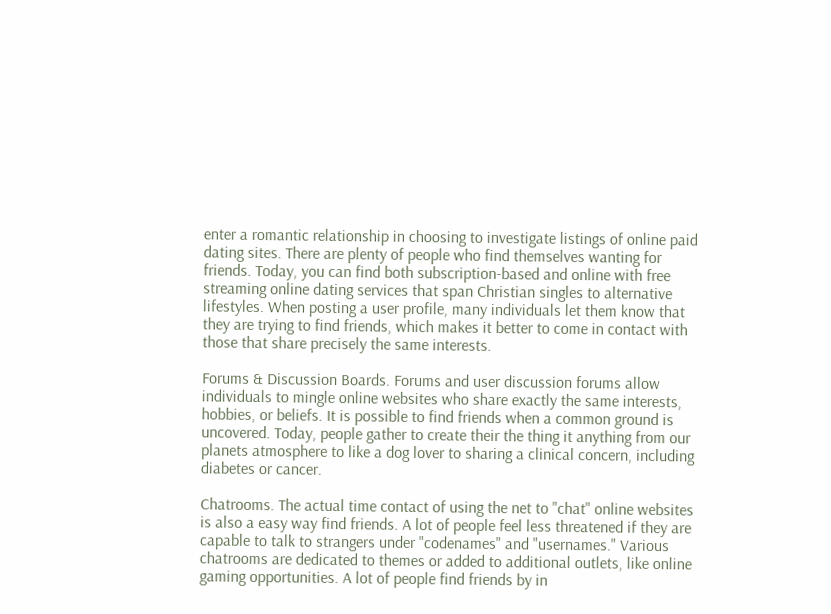enter a romantic relationship in choosing to investigate listings of online paid dating sites. There are plenty of people who find themselves wanting for friends. Today, you can find both subscription-based and online with free streaming online dating services that span Christian singles to alternative lifestyles. When posting a user profile, many individuals let them know that they are trying to find friends, which makes it better to come in contact with those that share precisely the same interests.

Forums & Discussion Boards. Forums and user discussion forums allow individuals to mingle online websites who share exactly the same interests, hobbies, or beliefs. It is possible to find friends when a common ground is uncovered. Today, people gather to create their the thing it anything from our planets atmosphere to like a dog lover to sharing a clinical concern, including diabetes or cancer.

Chatrooms. The actual time contact of using the net to "chat" online websites is also a easy way find friends. A lot of people feel less threatened if they are capable to talk to strangers under "codenames" and "usernames." Various chatrooms are dedicated to themes or added to additional outlets, like online gaming opportunities. A lot of people find friends by in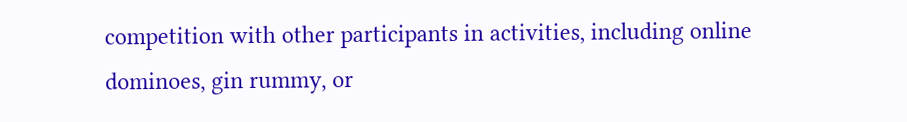competition with other participants in activities, including online dominoes, gin rummy, or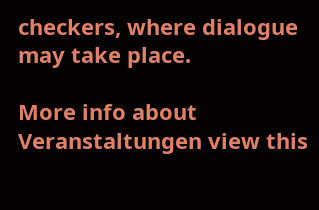checkers, where dialogue may take place.

More info about Veranstaltungen view this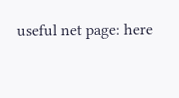useful net page: here